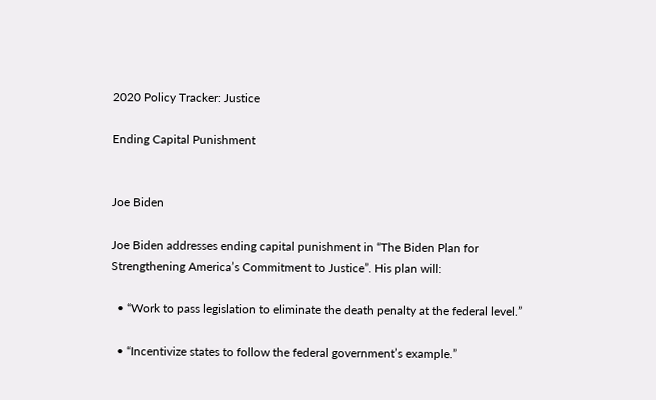2020 Policy Tracker: Justice

Ending Capital Punishment


Joe Biden

Joe Biden addresses ending capital punishment in “The Biden Plan for Strengthening America’s Commitment to Justice”. His plan will:

  • “Work to pass legislation to eliminate the death penalty at the federal level.”

  • “Incentivize states to follow the federal government’s example.”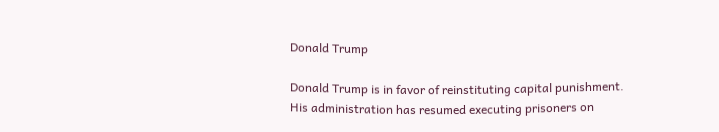Donald Trump

Donald Trump is in favor of reinstituting capital punishment. His administration has resumed executing prisoners on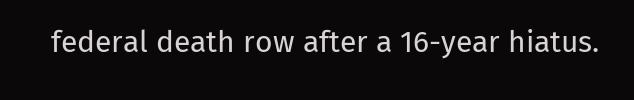federal death row after a 16-year hiatus.